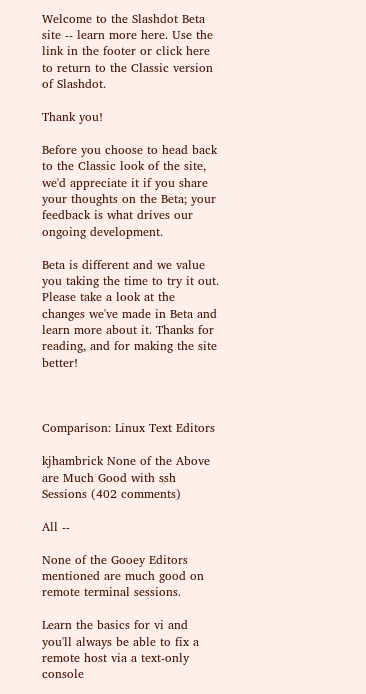Welcome to the Slashdot Beta site -- learn more here. Use the link in the footer or click here to return to the Classic version of Slashdot.

Thank you!

Before you choose to head back to the Classic look of the site, we'd appreciate it if you share your thoughts on the Beta; your feedback is what drives our ongoing development.

Beta is different and we value you taking the time to try it out. Please take a look at the changes we've made in Beta and  learn more about it. Thanks for reading, and for making the site better!



Comparison: Linux Text Editors

kjhambrick None of the Above are Much Good with ssh Sessions (402 comments)

All --

None of the Gooey Editors mentioned are much good on remote terminal sessions.

Learn the basics for vi and you'll always be able to fix a remote host via a text-only console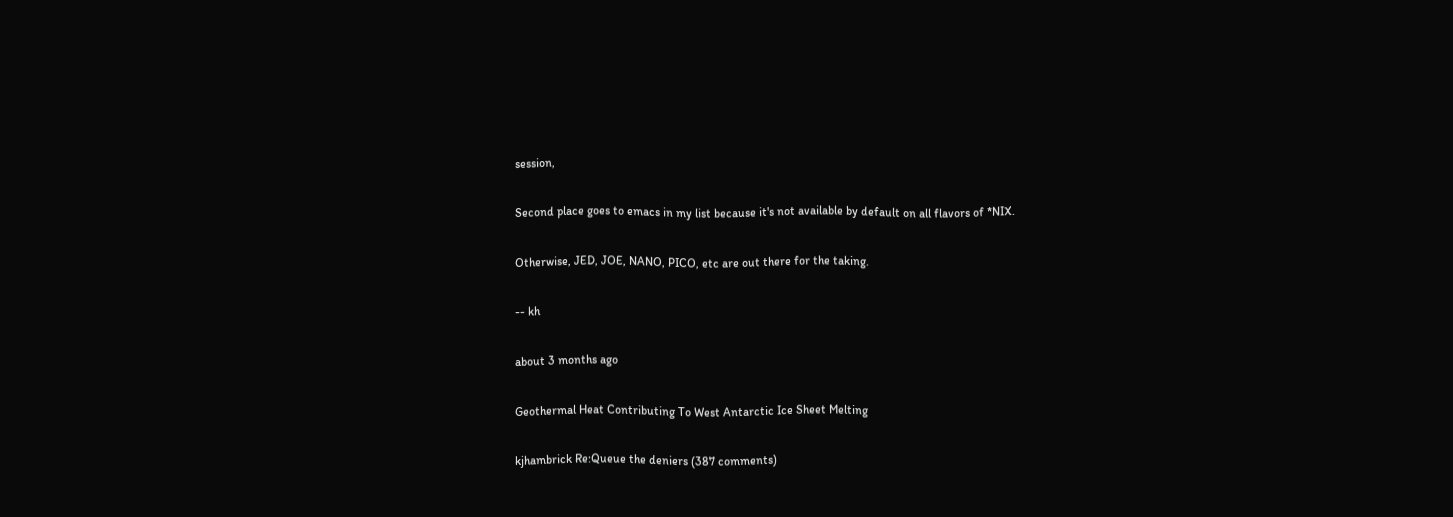session,

Second place goes to emacs in my list because it's not available by default on all flavors of *NIX.

Otherwise, JED, JOE, NANO, PICO, etc are out there for the taking.

-- kh

about 3 months ago

Geothermal Heat Contributing To West Antarctic Ice Sheet Melting

kjhambrick Re:Queue the deniers (387 comments)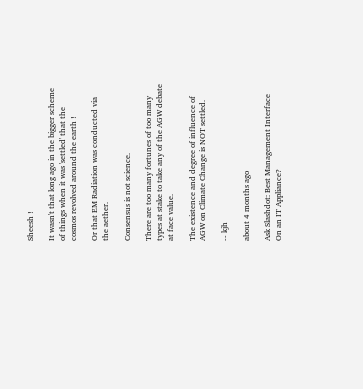Sheesh !

It wasn't that long ago in the bigger scheme of things when it was 'settled' that the cosmos revolved around the earth !

Or that EM Radiation was conducted via the aether.

Consensus is not science.

There are too many fortunes of too many types at stake to take any of the AGW debate at face value.

The existence and degree of influence of AGW on Climate Change is NOT settled.

-- kjh

about 4 months ago

Ask Slashdot: Best Management Interface On an IT Appliance?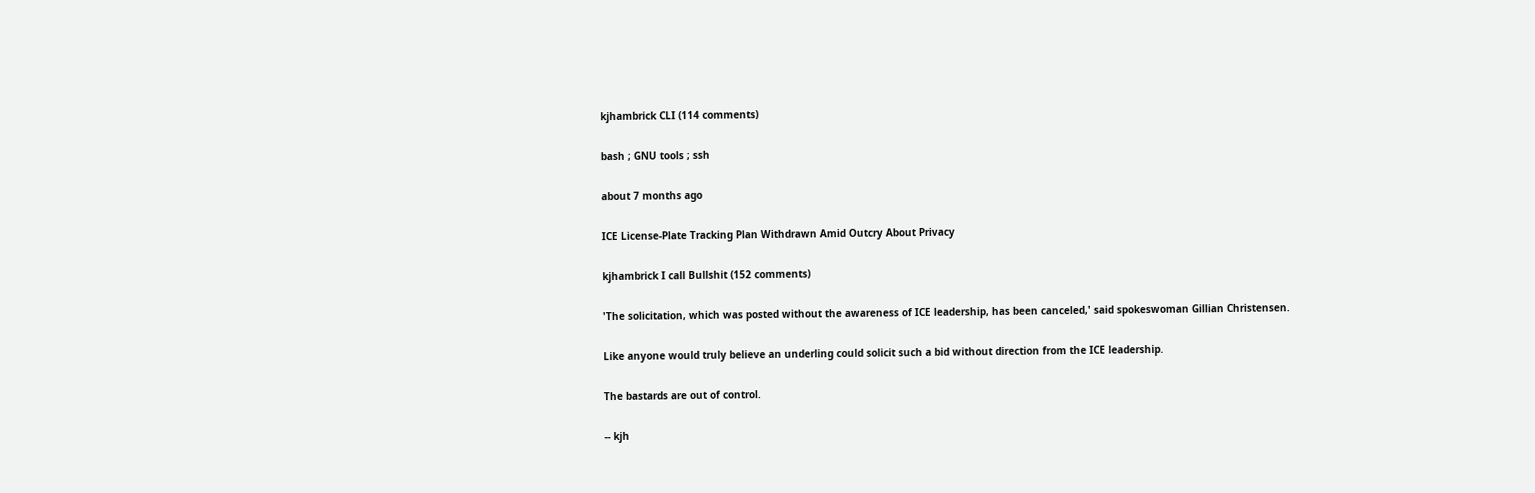kjhambrick CLI (114 comments)

bash ; GNU tools ; ssh

about 7 months ago

ICE License-Plate Tracking Plan Withdrawn Amid Outcry About Privacy

kjhambrick I call Bullshit (152 comments)

'The solicitation, which was posted without the awareness of ICE leadership, has been canceled,' said spokeswoman Gillian Christensen.

Like anyone would truly believe an underling could solicit such a bid without direction from the ICE leadership.

The bastards are out of control.

-- kjh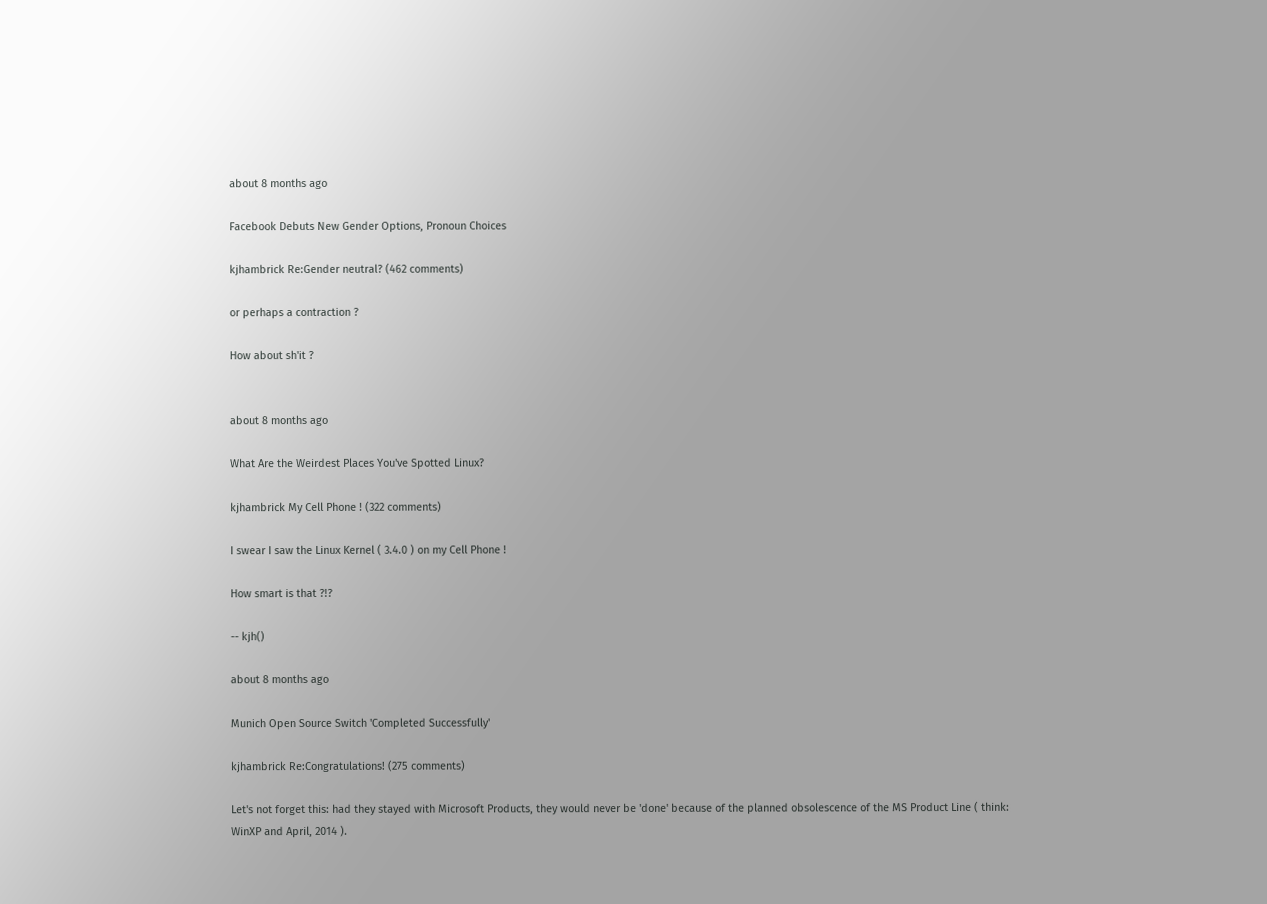about 8 months ago

Facebook Debuts New Gender Options, Pronoun Choices

kjhambrick Re:Gender neutral? (462 comments)

or perhaps a contraction ?

How about sh'it ?


about 8 months ago

What Are the Weirdest Places You've Spotted Linux?

kjhambrick My Cell Phone ! (322 comments)

I swear I saw the Linux Kernel ( 3.4.0 ) on my Cell Phone !

How smart is that ?!?

-- kjh()

about 8 months ago

Munich Open Source Switch 'Completed Successfully'

kjhambrick Re:Congratulations! (275 comments)

Let's not forget this: had they stayed with Microsoft Products, they would never be 'done' because of the planned obsolescence of the MS Product Line ( think: WinXP and April, 2014 ).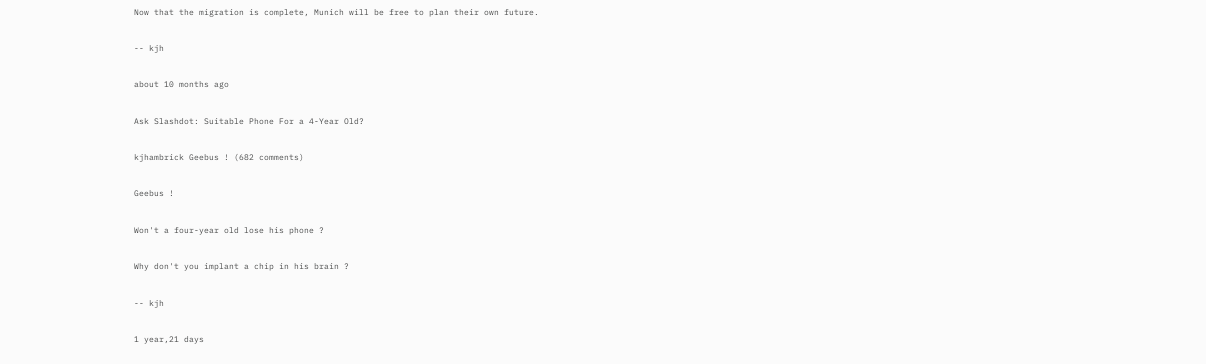Now that the migration is complete, Munich will be free to plan their own future.

-- kjh

about 10 months ago

Ask Slashdot: Suitable Phone For a 4-Year Old?

kjhambrick Geebus ! (682 comments)

Geebus !

Won't a four-year old lose his phone ?

Why don't you implant a chip in his brain ?

-- kjh

1 year,21 days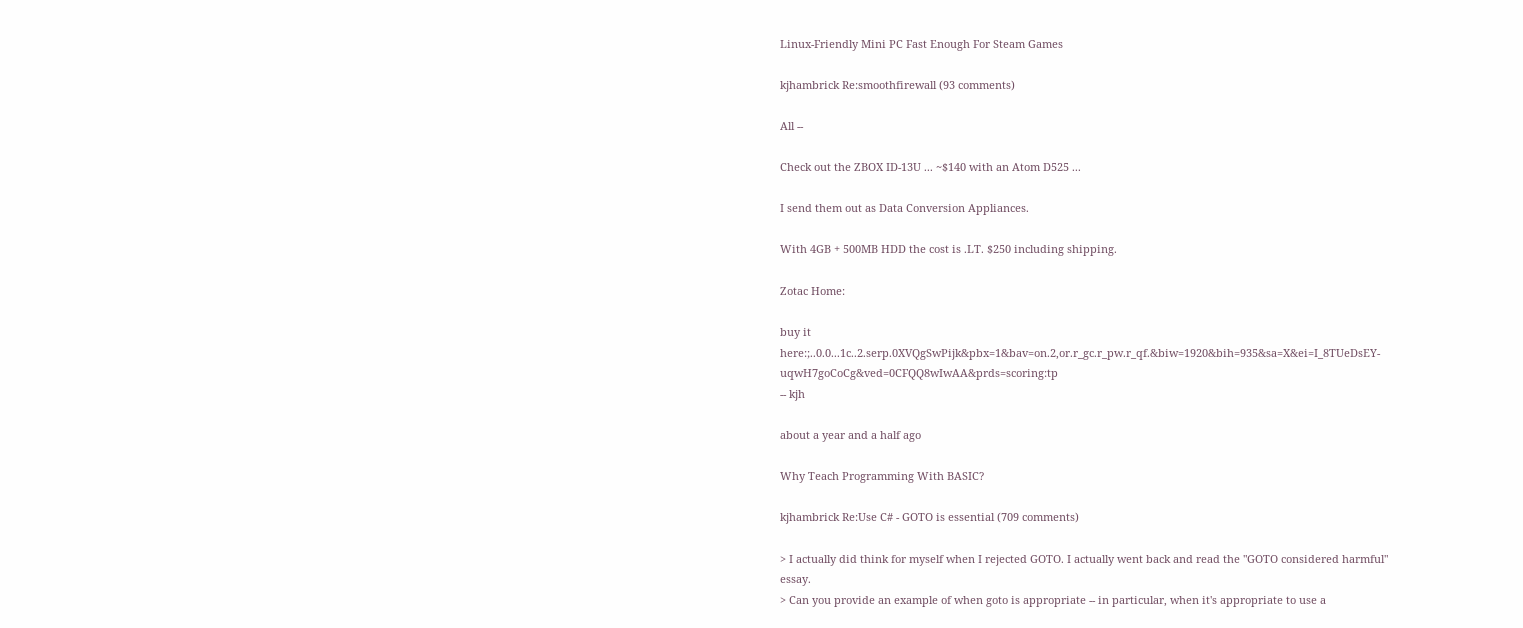Linux-Friendly Mini PC Fast Enough For Steam Games

kjhambrick Re:smoothfirewall (93 comments)

All --

Check out the ZBOX ID-13U ... ~$140 with an Atom D525 ...

I send them out as Data Conversion Appliances.

With 4GB + 500MB HDD the cost is .LT. $250 including shipping.

Zotac Home:

buy it here:;..0.0...1c..2.serp.0XVQgSwPijk&pbx=1&bav=on.2,or.r_gc.r_pw.r_qf.&biw=1920&bih=935&sa=X&ei=I_8TUeDsEY-uqwH7goCoCg&ved=0CFQQ8wIwAA&prds=scoring:tp
-- kjh

about a year and a half ago

Why Teach Programming With BASIC?

kjhambrick Re:Use C# - GOTO is essential (709 comments)

> I actually did think for myself when I rejected GOTO. I actually went back and read the "GOTO considered harmful" essay.
> Can you provide an example of when goto is appropriate -- in particular, when it's appropriate to use a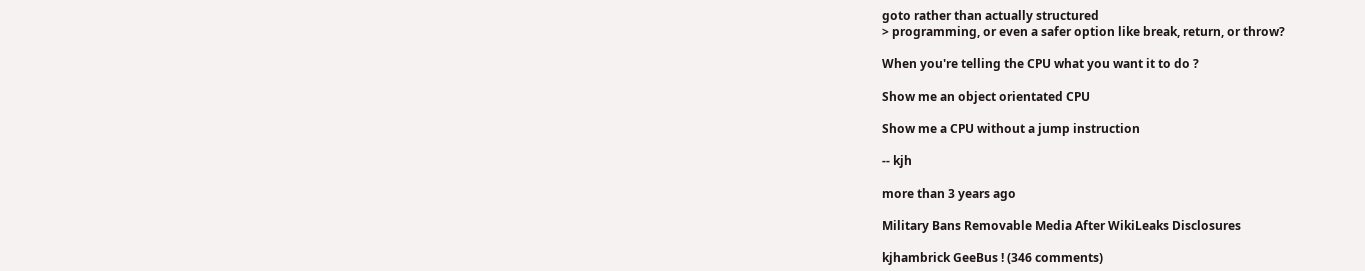goto rather than actually structured
> programming, or even a safer option like break, return, or throw?

When you're telling the CPU what you want it to do ?

Show me an object orientated CPU

Show me a CPU without a jump instruction

-- kjh

more than 3 years ago

Military Bans Removable Media After WikiLeaks Disclosures

kjhambrick GeeBus ! (346 comments)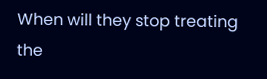When will they stop treating the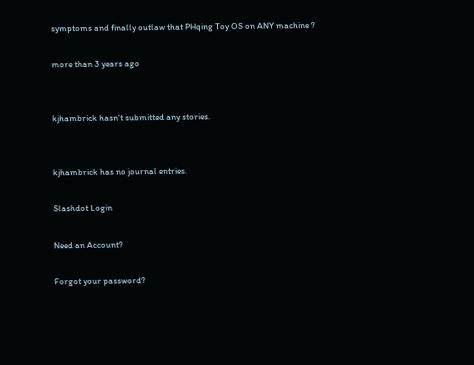symptoms and finally outlaw that PHqing Toy OS on ANY machine ?

more than 3 years ago


kjhambrick hasn't submitted any stories.


kjhambrick has no journal entries.

Slashdot Login

Need an Account?

Forgot your password?